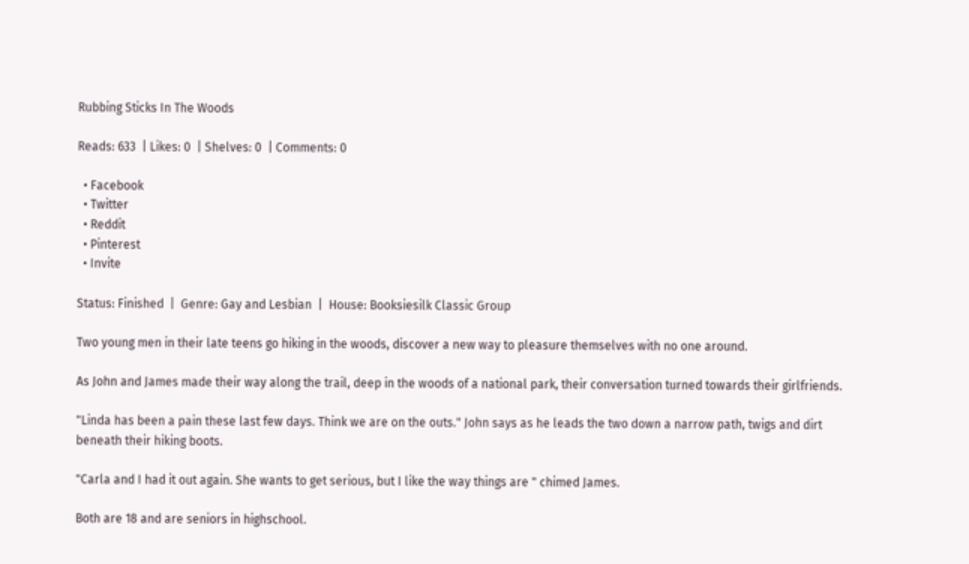Rubbing Sticks In The Woods

Reads: 633  | Likes: 0  | Shelves: 0  | Comments: 0

  • Facebook
  • Twitter
  • Reddit
  • Pinterest
  • Invite

Status: Finished  |  Genre: Gay and Lesbian  |  House: Booksiesilk Classic Group

Two young men in their late teens go hiking in the woods, discover a new way to pleasure themselves with no one around.

As John and James made their way along the trail, deep in the woods of a national park, their conversation turned towards their girlfriends.

"Linda has been a pain these last few days. Think we are on the outs." John says as he leads the two down a narrow path, twigs and dirt beneath their hiking boots.

"Carla and I had it out again. She wants to get serious, but I like the way things are " chimed James.

Both are 18 and are seniors in highschool.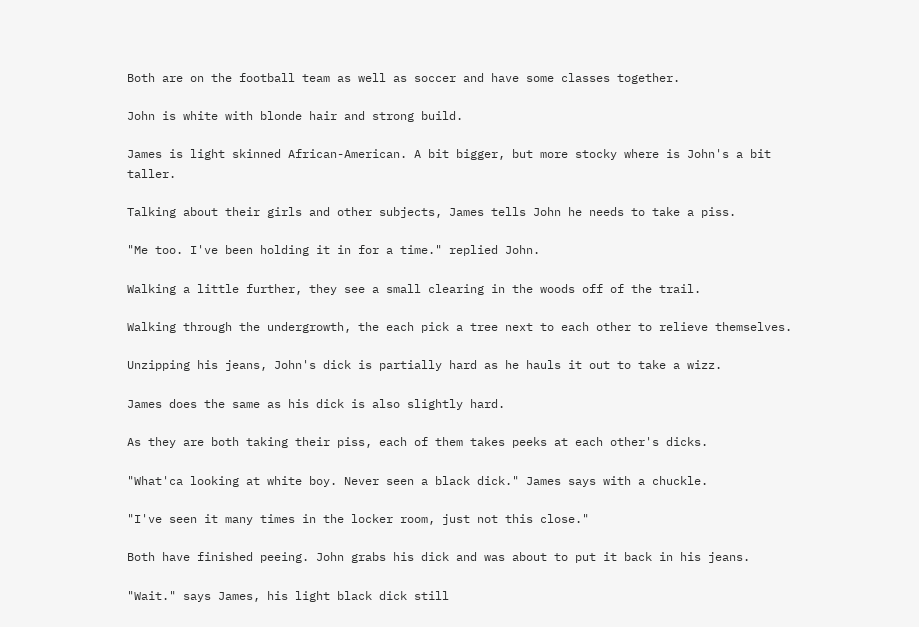Both are on the football team as well as soccer and have some classes together.

John is white with blonde hair and strong build.

James is light skinned African-American. A bit bigger, but more stocky where is John's a bit taller.

Talking about their girls and other subjects, James tells John he needs to take a piss.

"Me too. I've been holding it in for a time." replied John.

Walking a little further, they see a small clearing in the woods off of the trail.

Walking through the undergrowth, the each pick a tree next to each other to relieve themselves.

Unzipping his jeans, John's dick is partially hard as he hauls it out to take a wizz.

James does the same as his dick is also slightly hard.

As they are both taking their piss, each of them takes peeks at each other's dicks.

"What'ca looking at white boy. Never seen a black dick." James says with a chuckle.

"I've seen it many times in the locker room, just not this close."

Both have finished peeing. John grabs his dick and was about to put it back in his jeans.

"Wait." says James, his light black dick still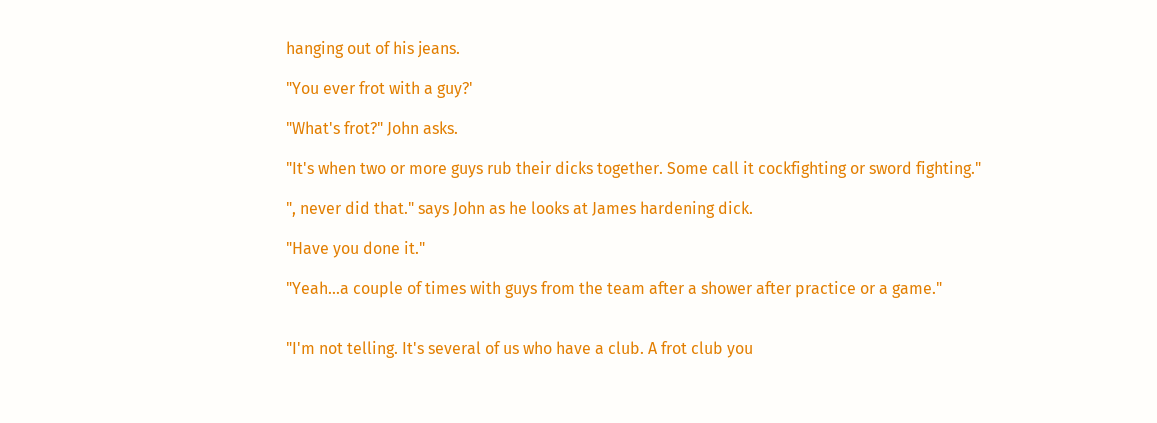hanging out of his jeans.

"You ever frot with a guy?'

"What's frot?" John asks.

"It's when two or more guys rub their dicks together. Some call it cockfighting or sword fighting."

", never did that." says John as he looks at James hardening dick.

"Have you done it."

"Yeah...a couple of times with guys from the team after a shower after practice or a game."


"I'm not telling. It's several of us who have a club. A frot club you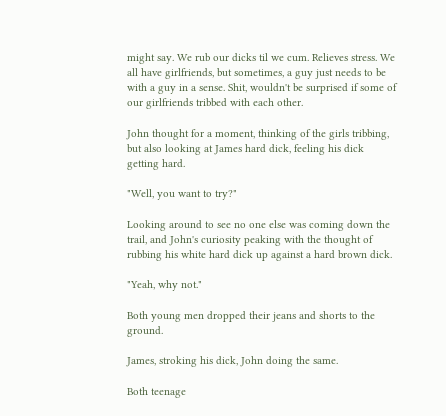might say. We rub our dicks til we cum. Relieves stress. We all have girlfriends, but sometimes, a guy just needs to be with a guy in a sense. Shit, wouldn't be surprised if some of our girlfriends tribbed with each other.

John thought for a moment, thinking of the girls tribbing, but also looking at James hard dick, feeling his dick getting hard.

"Well, you want to try?"

Looking around to see no one else was coming down the trail, and John's curiosity peaking with the thought of rubbing his white hard dick up against a hard brown dick.

"Yeah, why not."

Both young men dropped their jeans and shorts to the ground.

James, stroking his dick, John doing the same.

Both teenage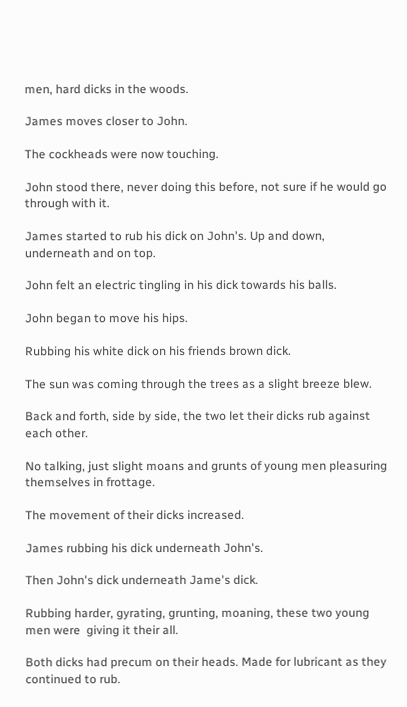men, hard dicks in the woods.

James moves closer to John.

The cockheads were now touching.

John stood there, never doing this before, not sure if he would go through with it.

James started to rub his dick on John's. Up and down, underneath and on top.

John felt an electric tingling in his dick towards his balls.

John began to move his hips.

Rubbing his white dick on his friends brown dick.

The sun was coming through the trees as a slight breeze blew.

Back and forth, side by side, the two let their dicks rub against each other.

No talking, just slight moans and grunts of young men pleasuring themselves in frottage.

The movement of their dicks increased.

James rubbing his dick underneath John's.

Then John's dick underneath Jame's dick.

Rubbing harder, gyrating, grunting, moaning, these two young men were  giving it their all.

Both dicks had precum on their heads. Made for lubricant as they continued to rub.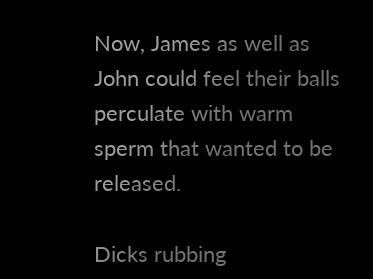Now, James as well as John could feel their balls perculate with warm sperm that wanted to be released.

Dicks rubbing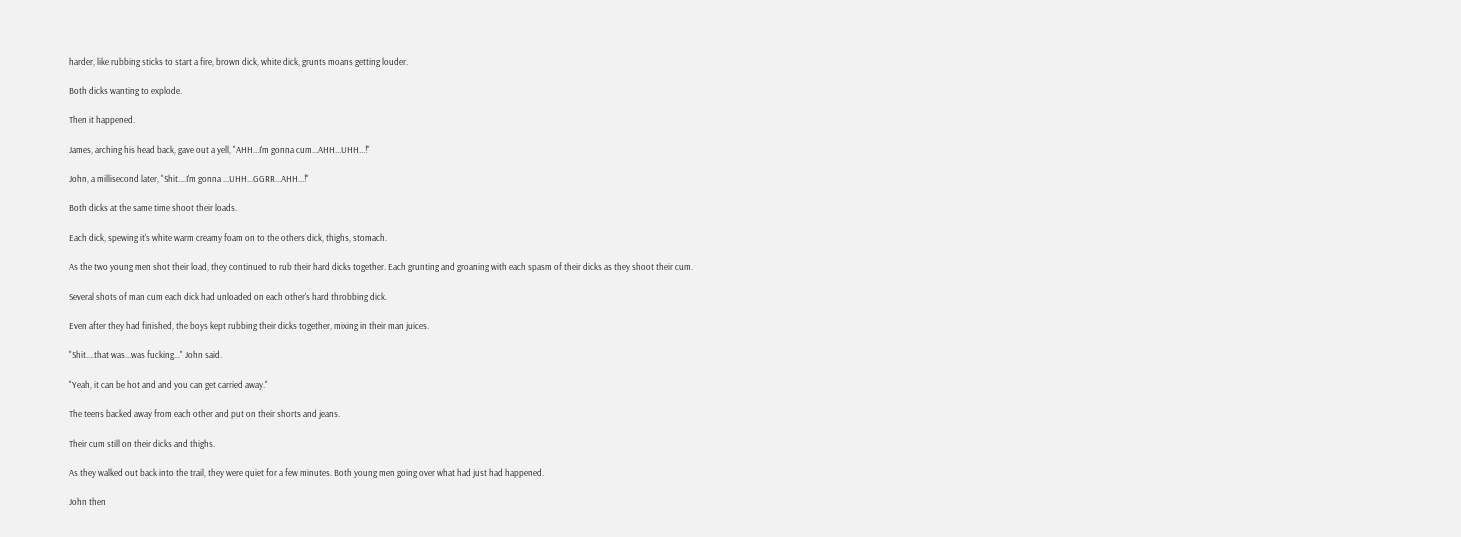harder, like rubbing sticks to start a fire, brown dick, white dick, grunts moans getting louder.

Both dicks wanting to explode.

Then it happened.

James, arching his head back, gave out a yell, "AHH...I'm gonna cum...AHH...UHH...!"

John, a millisecond later, "Shit....I'm gonna ...UHH...GGRR...AHH...!"

Both dicks at the same time shoot their loads.

Each dick, spewing it's white warm creamy foam on to the others dick, thighs, stomach.

As the two young men shot their load, they continued to rub their hard dicks together. Each grunting and groaning with each spasm of their dicks as they shoot their cum.

Several shots of man cum each dick had unloaded on each other's hard throbbing dick.

Even after they had finished, the boys kept rubbing their dicks together, mixing in their man juices.

"Shit....that was...was fucking..." John said.

"Yeah, it can be hot and and you can get carried away."

The teens backed away from each other and put on their shorts and jeans.

Their cum still on their dicks and thighs.

As they walked out back into the trail, they were quiet for a few minutes. Both young men going over what had just had happened.

John then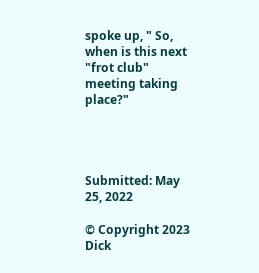spoke up, " So, when is this next "frot club" meeting taking place?"




Submitted: May 25, 2022

© Copyright 2023 Dick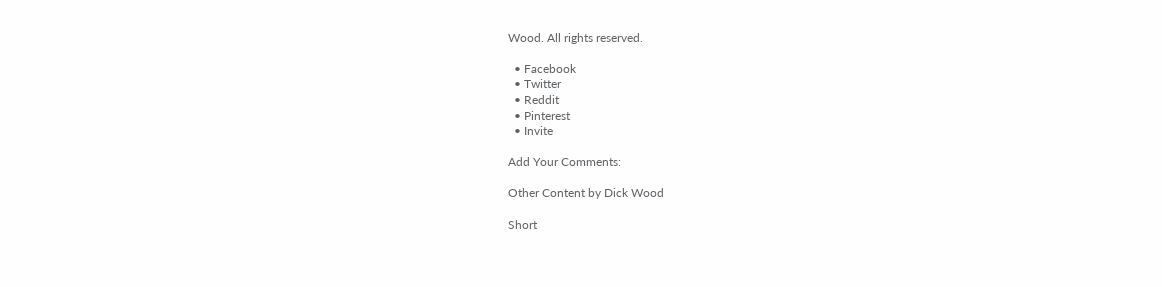Wood. All rights reserved.

  • Facebook
  • Twitter
  • Reddit
  • Pinterest
  • Invite

Add Your Comments:

Other Content by Dick Wood

Short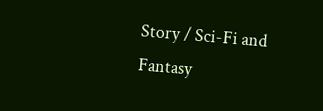Story / Sci-Fi and Fantasy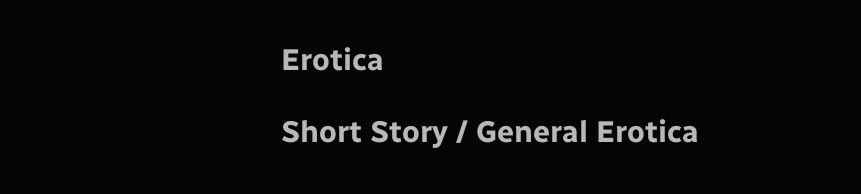Erotica

Short Story / General Erotica